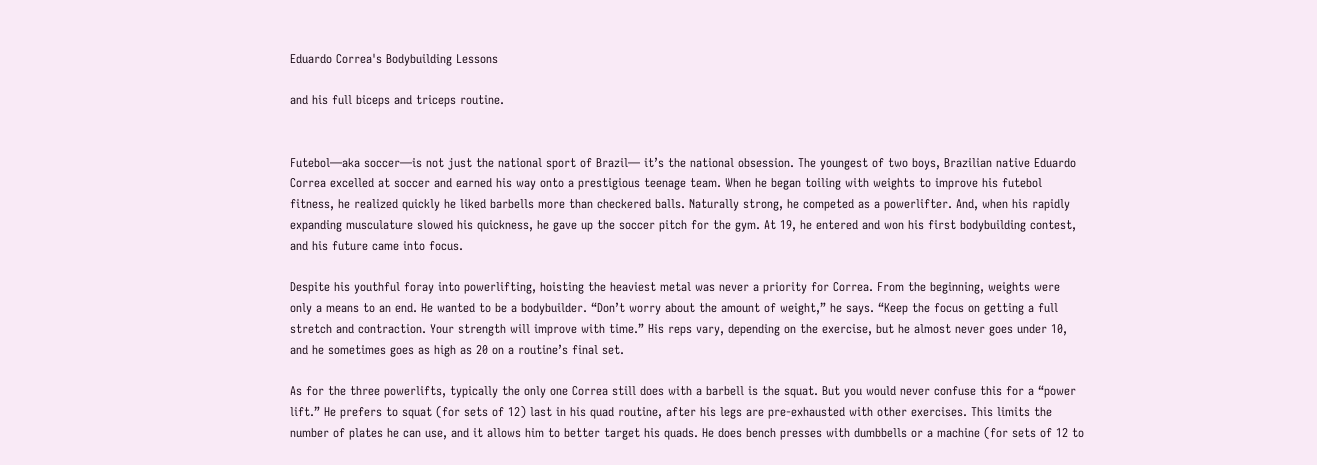Eduardo Correa's Bodybuilding Lessons

and his full biceps and triceps routine.


Futebol—aka soccer—is not just the national sport of Brazil— it’s the national obsession. The youngest of two boys, Brazilian native Eduardo Correa excelled at soccer and earned his way onto a prestigious teenage team. When he began toiling with weights to improve his futebol fitness, he realized quickly he liked barbells more than checkered balls. Naturally strong, he competed as a powerlifter. And, when his rapidly expanding musculature slowed his quickness, he gave up the soccer pitch for the gym. At 19, he entered and won his first bodybuilding contest, and his future came into focus.

Despite his youthful foray into powerlifting, hoisting the heaviest metal was never a priority for Correa. From the beginning, weights were only a means to an end. He wanted to be a bodybuilder. “Don’t worry about the amount of weight,” he says. “Keep the focus on getting a full stretch and contraction. Your strength will improve with time.” His reps vary, depending on the exercise, but he almost never goes under 10, and he sometimes goes as high as 20 on a routine’s final set.

As for the three powerlifts, typically the only one Correa still does with a barbell is the squat. But you would never confuse this for a “power lift.” He prefers to squat (for sets of 12) last in his quad routine, after his legs are pre-exhausted with other exercises. This limits the number of plates he can use, and it allows him to better target his quads. He does bench presses with dumbbells or a machine (for sets of 12 to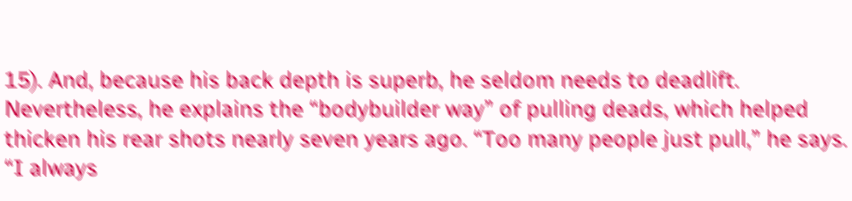15). And, because his back depth is superb, he seldom needs to deadlift. Nevertheless, he explains the “bodybuilder way” of pulling deads, which helped thicken his rear shots nearly seven years ago. “Too many people just pull,” he says. “I always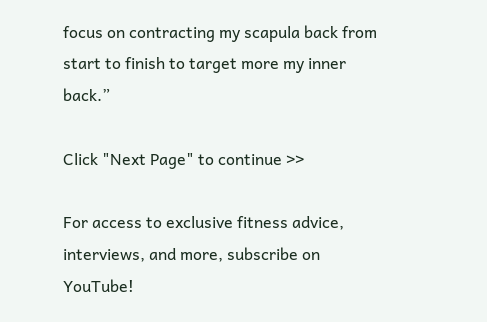focus on contracting my scapula back from start to finish to target more my inner back.”

Click "Next Page" to continue >>

For access to exclusive fitness advice, interviews, and more, subscribe on YouTube!